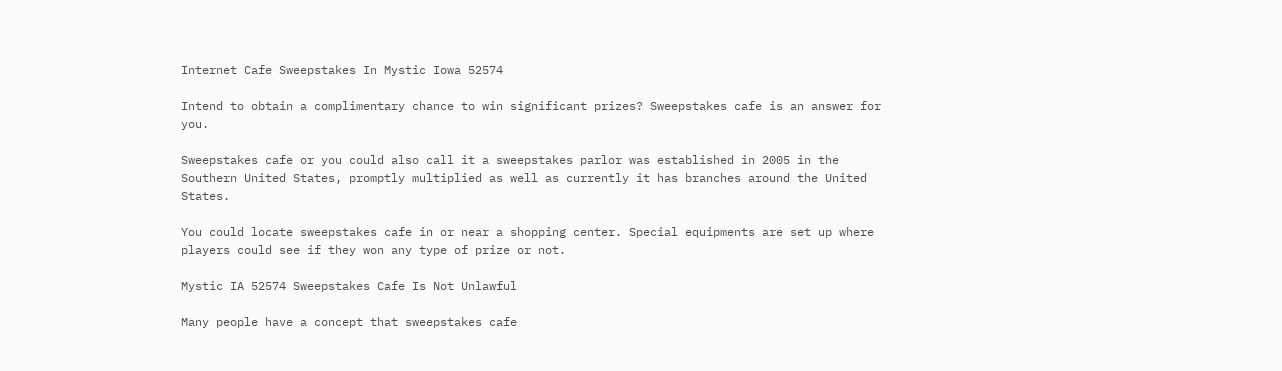Internet Cafe Sweepstakes In Mystic Iowa 52574

Intend to obtain a complimentary chance to win significant prizes? Sweepstakes cafe is an answer for you.

Sweepstakes cafe or you could also call it a sweepstakes parlor was established in 2005 in the Southern United States, promptly multiplied as well as currently it has branches around the United States.

You could locate sweepstakes cafe in or near a shopping center. Special equipments are set up where players could see if they won any type of prize or not.

Mystic IA 52574 Sweepstakes Cafe Is Not Unlawful

Many people have a concept that sweepstakes cafe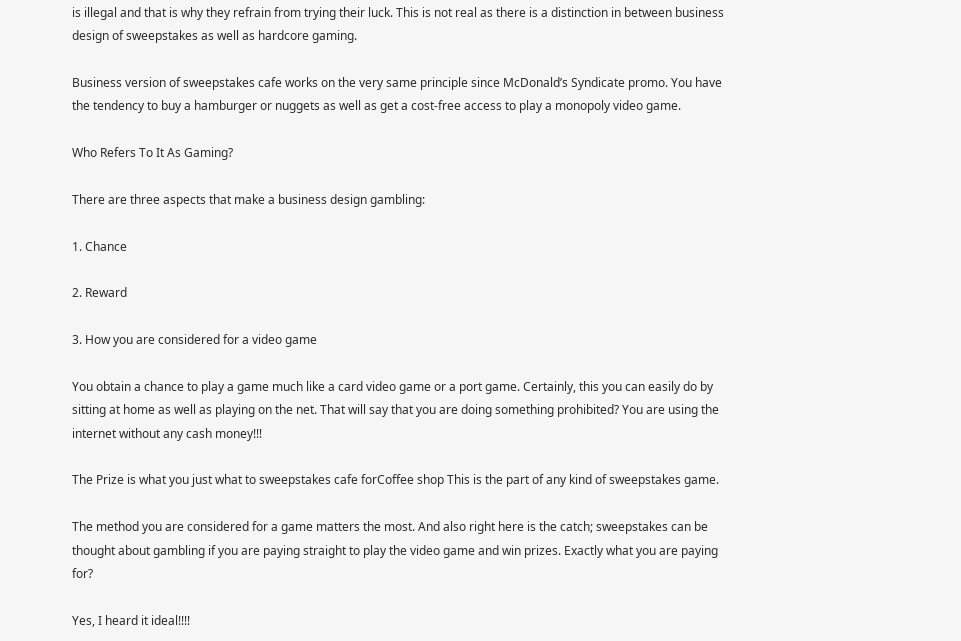is illegal and that is why they refrain from trying their luck. This is not real as there is a distinction in between business design of sweepstakes as well as hardcore gaming.

Business version of sweepstakes cafe works on the very same principle since McDonald’s Syndicate promo. You have the tendency to buy a hamburger or nuggets as well as get a cost-free access to play a monopoly video game.

Who Refers To It As Gaming?

There are three aspects that make a business design gambling:

1. Chance

2. Reward

3. How you are considered for a video game

You obtain a chance to play a game much like a card video game or a port game. Certainly, this you can easily do by sitting at home as well as playing on the net. That will say that you are doing something prohibited? You are using the internet without any cash money!!!

The Prize is what you just what to sweepstakes cafe forCoffee shop This is the part of any kind of sweepstakes game.

The method you are considered for a game matters the most. And also right here is the catch; sweepstakes can be thought about gambling if you are paying straight to play the video game and win prizes. Exactly what you are paying for?

Yes, I heard it ideal!!!!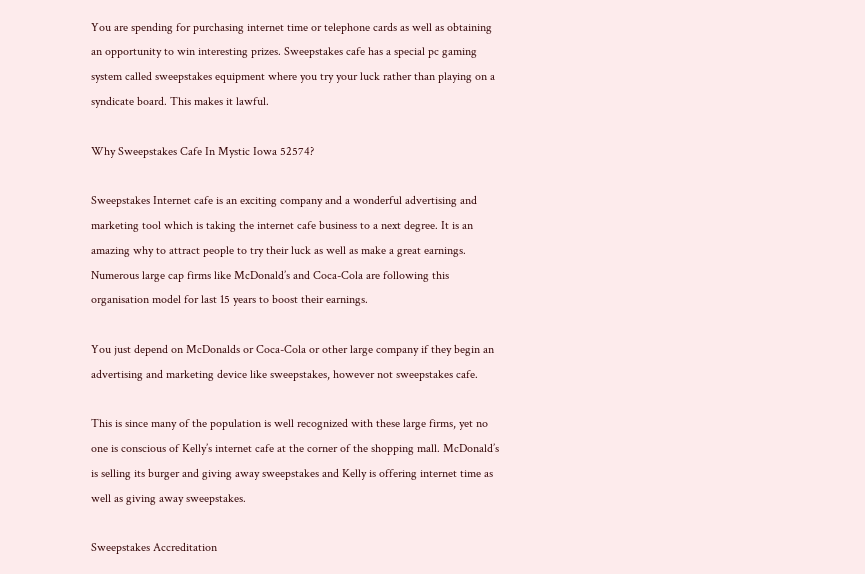You are spending for purchasing internet time or telephone cards as well as obtaining an opportunity to win interesting prizes. Sweepstakes cafe has a special pc gaming system called sweepstakes equipment where you try your luck rather than playing on a syndicate board. This makes it lawful.

Why Sweepstakes Cafe In Mystic Iowa 52574?

Sweepstakes Internet cafe is an exciting company and a wonderful advertising and marketing tool which is taking the internet cafe business to a next degree. It is an amazing why to attract people to try their luck as well as make a great earnings. Numerous large cap firms like McDonald’s and Coca-Cola are following this organisation model for last 15 years to boost their earnings.

You just depend on McDonalds or Coca-Cola or other large company if they begin an advertising and marketing device like sweepstakes, however not sweepstakes cafe.

This is since many of the population is well recognized with these large firms, yet no one is conscious of Kelly’s internet cafe at the corner of the shopping mall. McDonald’s is selling its burger and giving away sweepstakes and Kelly is offering internet time as well as giving away sweepstakes.

Sweepstakes Accreditation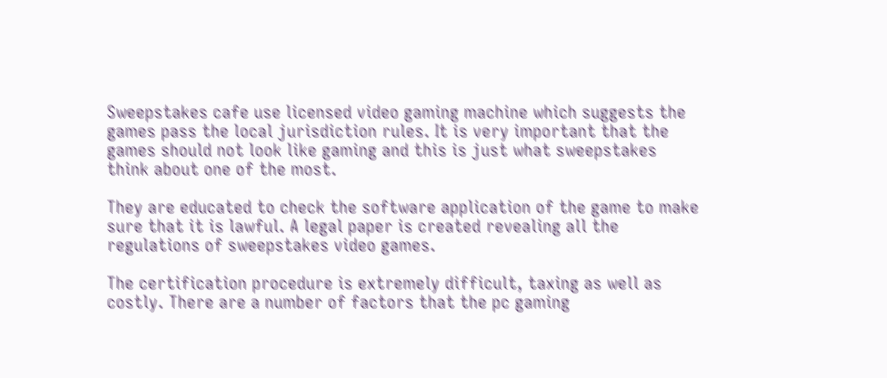Sweepstakes cafe use licensed video gaming machine which suggests the games pass the local jurisdiction rules. It is very important that the games should not look like gaming and this is just what sweepstakes think about one of the most.

They are educated to check the software application of the game to make sure that it is lawful. A legal paper is created revealing all the regulations of sweepstakes video games.

The certification procedure is extremely difficult, taxing as well as costly. There are a number of factors that the pc gaming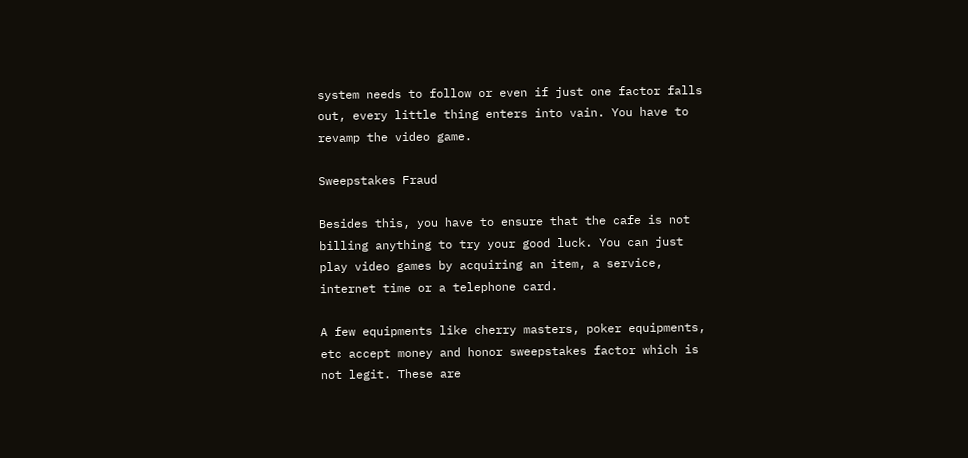system needs to follow or even if just one factor falls out, every little thing enters into vain. You have to revamp the video game.

Sweepstakes Fraud

Besides this, you have to ensure that the cafe is not billing anything to try your good luck. You can just play video games by acquiring an item, a service, internet time or a telephone card.

A few equipments like cherry masters, poker equipments, etc accept money and honor sweepstakes factor which is not legit. These are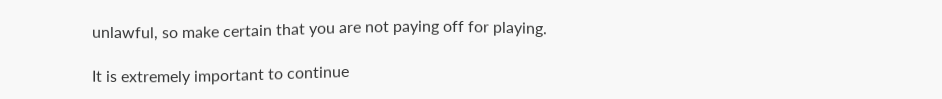unlawful, so make certain that you are not paying off for playing.

It is extremely important to continue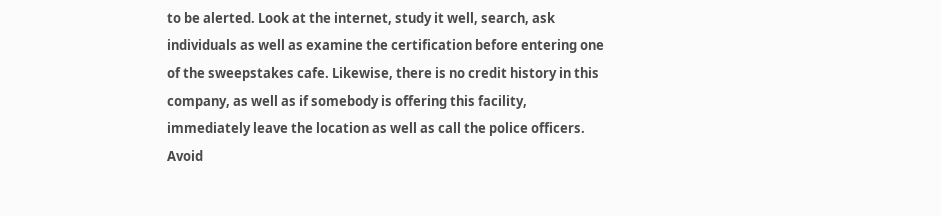to be alerted. Look at the internet, study it well, search, ask individuals as well as examine the certification before entering one of the sweepstakes cafe. Likewise, there is no credit history in this company, as well as if somebody is offering this facility, immediately leave the location as well as call the police officers. Avoid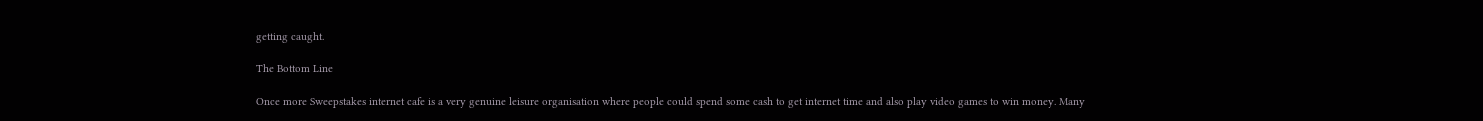getting caught.

The Bottom Line

Once more Sweepstakes internet cafe is a very genuine leisure organisation where people could spend some cash to get internet time and also play video games to win money. Many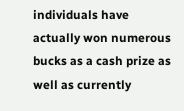individuals have actually won numerous bucks as a cash prize as well as currently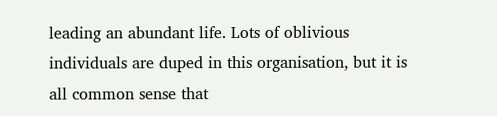leading an abundant life. Lots of oblivious individuals are duped in this organisation, but it is all common sense that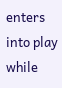enters into play while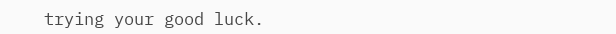trying your good luck.